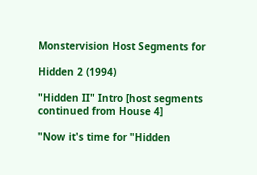Monstervision Host Segments for

Hidden 2 (1994)

"Hidden II" Intro [host segments continued from House 4]

"Now it's time for "Hidden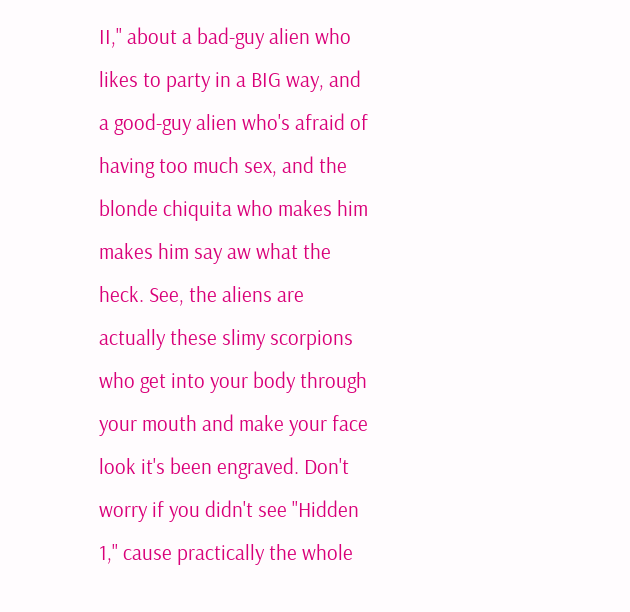II," about a bad-guy alien who likes to party in a BIG way, and a good-guy alien who's afraid of having too much sex, and the blonde chiquita who makes him makes him say aw what the heck. See, the aliens are actually these slimy scorpions who get into your body through your mouth and make your face look it's been engraved. Don't worry if you didn't see "Hidden 1," cause practically the whole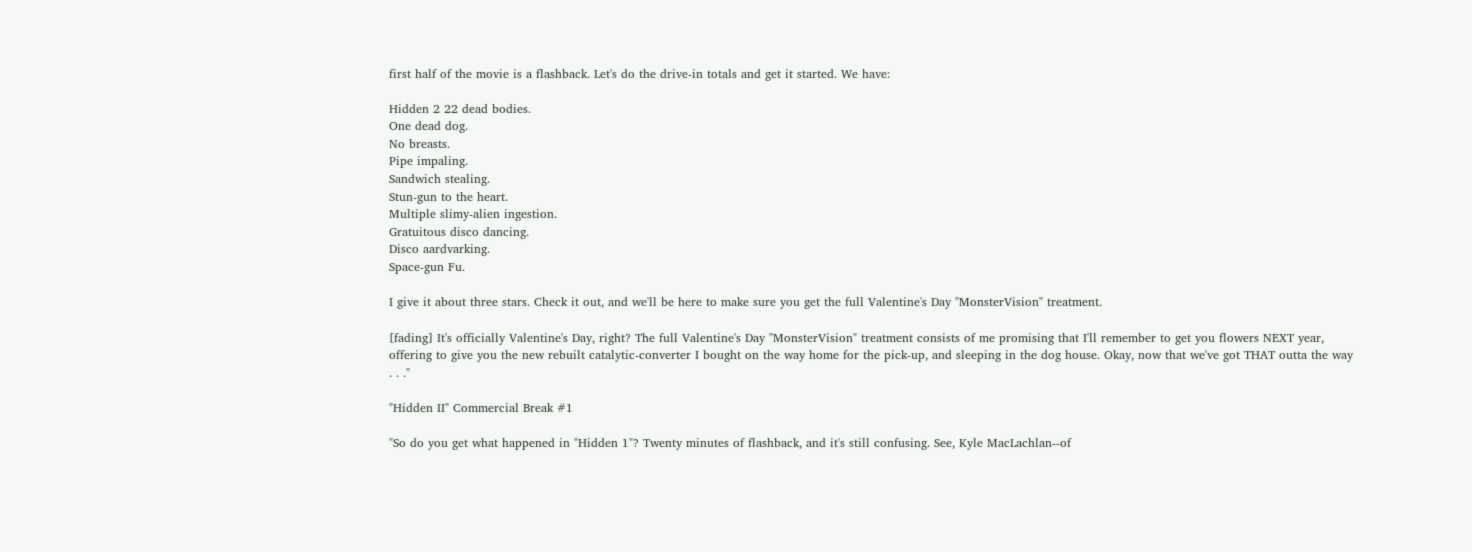first half of the movie is a flashback. Let's do the drive-in totals and get it started. We have:

Hidden 2 22 dead bodies.
One dead dog.
No breasts.
Pipe impaling.
Sandwich stealing.
Stun-gun to the heart.
Multiple slimy-alien ingestion.
Gratuitous disco dancing.
Disco aardvarking.
Space-gun Fu.

I give it about three stars. Check it out, and we'll be here to make sure you get the full Valentine's Day "MonsterVision" treatment.

[fading] It's officially Valentine's Day, right? The full Valentine's Day "MonsterVision" treatment consists of me promising that I'll remember to get you flowers NEXT year, offering to give you the new rebuilt catalytic-converter I bought on the way home for the pick-up, and sleeping in the dog house. Okay, now that we've got THAT outta the way . . ."

"Hidden II" Commercial Break #1

"So do you get what happened in "Hidden 1"? Twenty minutes of flashback, and it's still confusing. See, Kyle MacLachlan--of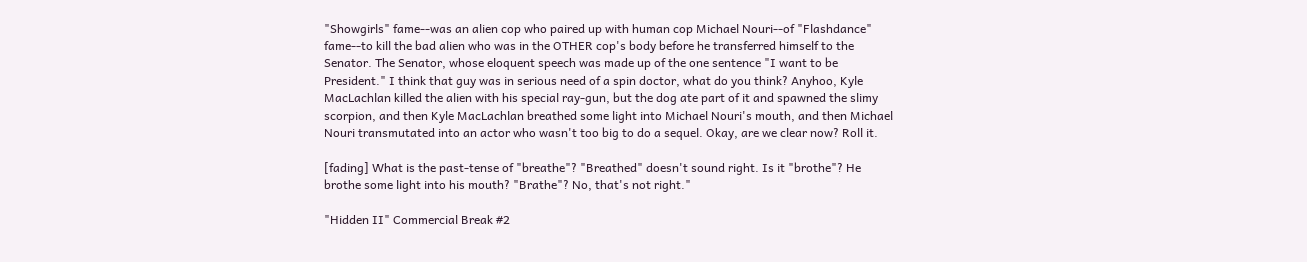"Showgirls" fame--was an alien cop who paired up with human cop Michael Nouri--of "Flashdance" fame--to kill the bad alien who was in the OTHER cop's body before he transferred himself to the Senator. The Senator, whose eloquent speech was made up of the one sentence "I want to be President." I think that guy was in serious need of a spin doctor, what do you think? Anyhoo, Kyle MacLachlan killed the alien with his special ray-gun, but the dog ate part of it and spawned the slimy scorpion, and then Kyle MacLachlan breathed some light into Michael Nouri's mouth, and then Michael Nouri transmutated into an actor who wasn't too big to do a sequel. Okay, are we clear now? Roll it.

[fading] What is the past-tense of "breathe"? "Breathed" doesn't sound right. Is it "brothe"? He brothe some light into his mouth? "Brathe"? No, that's not right."

"Hidden II" Commercial Break #2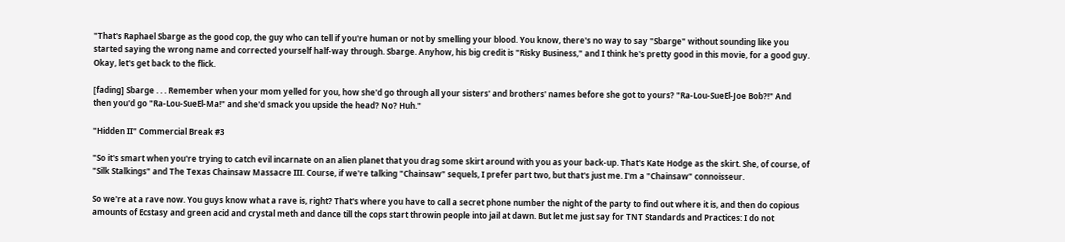"That's Raphael Sbarge as the good cop, the guy who can tell if you're human or not by smelling your blood. You know, there's no way to say "Sbarge" without sounding like you started saying the wrong name and corrected yourself half-way through. Sbarge. Anyhow, his big credit is "Risky Business," and I think he's pretty good in this movie, for a good guy. Okay, let's get back to the flick.

[fading] Sbarge . . . Remember when your mom yelled for you, how she'd go through all your sisters' and brothers' names before she got to yours? "Ra-Lou-SueEl-Joe Bob?!" And then you'd go "Ra-Lou-SueEl-Ma!" and she'd smack you upside the head? No? Huh."

"Hidden II" Commercial Break #3

"So it's smart when you're trying to catch evil incarnate on an alien planet that you drag some skirt around with you as your back-up. That's Kate Hodge as the skirt. She, of course, of "Silk Stalkings" and The Texas Chainsaw Massacre III. Course, if we're talking "Chainsaw" sequels, I prefer part two, but that's just me. I'm a "Chainsaw" connoisseur.

So we're at a rave now. You guys know what a rave is, right? That's where you have to call a secret phone number the night of the party to find out where it is, and then do copious amounts of Ecstasy and green acid and crystal meth and dance till the cops start throwin people into jail at dawn. But let me just say for TNT Standards and Practices: I do not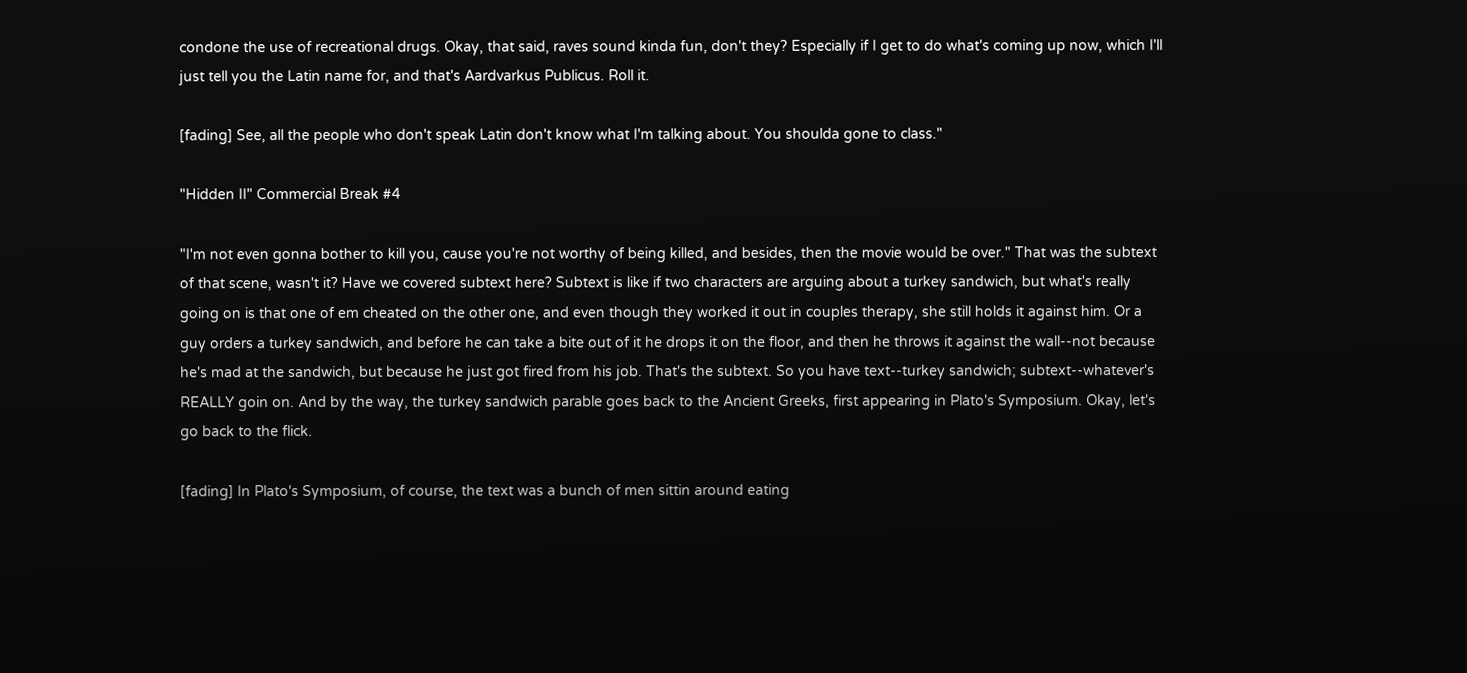condone the use of recreational drugs. Okay, that said, raves sound kinda fun, don't they? Especially if I get to do what's coming up now, which I'll just tell you the Latin name for, and that's Aardvarkus Publicus. Roll it.

[fading] See, all the people who don't speak Latin don't know what I'm talking about. You shoulda gone to class."

"Hidden II" Commercial Break #4

"I'm not even gonna bother to kill you, cause you're not worthy of being killed, and besides, then the movie would be over." That was the subtext of that scene, wasn't it? Have we covered subtext here? Subtext is like if two characters are arguing about a turkey sandwich, but what's really going on is that one of em cheated on the other one, and even though they worked it out in couples therapy, she still holds it against him. Or a guy orders a turkey sandwich, and before he can take a bite out of it he drops it on the floor, and then he throws it against the wall--not because he's mad at the sandwich, but because he just got fired from his job. That's the subtext. So you have text--turkey sandwich; subtext--whatever's REALLY goin on. And by the way, the turkey sandwich parable goes back to the Ancient Greeks, first appearing in Plato's Symposium. Okay, let's go back to the flick.

[fading] In Plato's Symposium, of course, the text was a bunch of men sittin around eating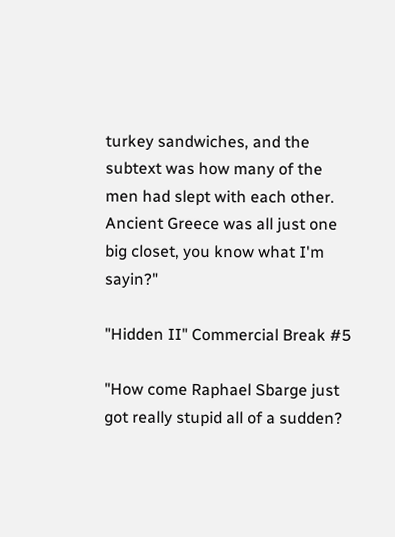turkey sandwiches, and the subtext was how many of the men had slept with each other. Ancient Greece was all just one big closet, you know what I'm sayin?"

"Hidden II" Commercial Break #5

"How come Raphael Sbarge just got really stupid all of a sudden?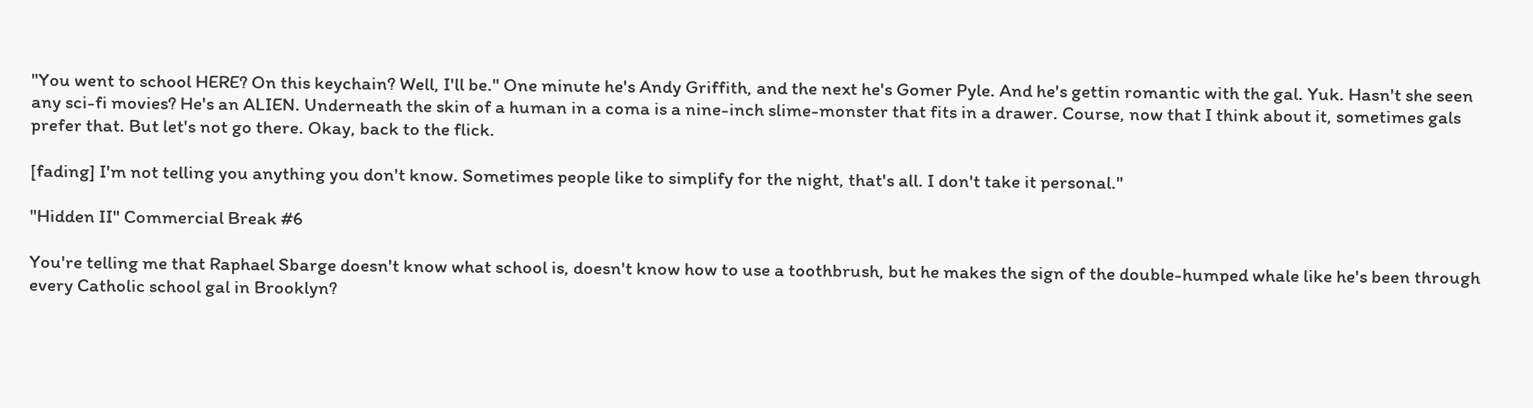"You went to school HERE? On this keychain? Well, I'll be." One minute he's Andy Griffith, and the next he's Gomer Pyle. And he's gettin romantic with the gal. Yuk. Hasn't she seen any sci-fi movies? He's an ALIEN. Underneath the skin of a human in a coma is a nine-inch slime-monster that fits in a drawer. Course, now that I think about it, sometimes gals prefer that. But let's not go there. Okay, back to the flick.

[fading] I'm not telling you anything you don't know. Sometimes people like to simplify for the night, that's all. I don't take it personal."

"Hidden II" Commercial Break #6

You're telling me that Raphael Sbarge doesn't know what school is, doesn't know how to use a toothbrush, but he makes the sign of the double-humped whale like he's been through every Catholic school gal in Brooklyn?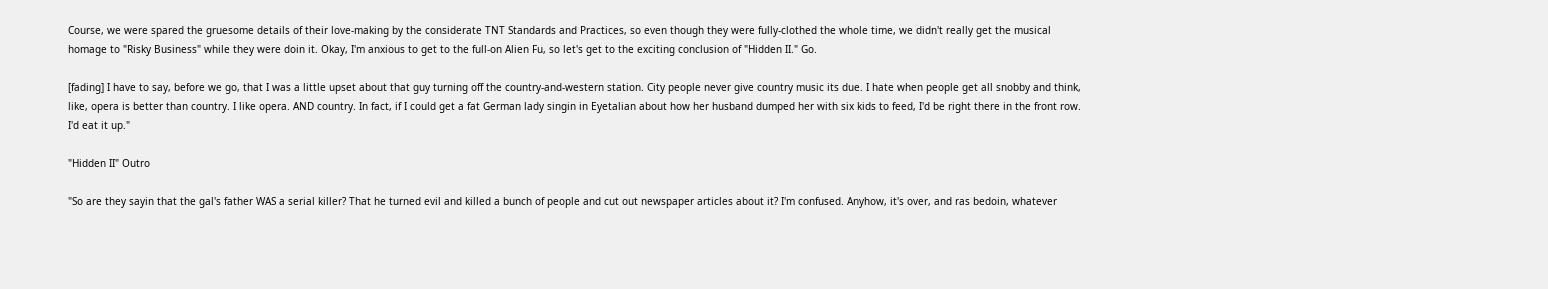Course, we were spared the gruesome details of their love-making by the considerate TNT Standards and Practices, so even though they were fully-clothed the whole time, we didn't really get the musical homage to "Risky Business" while they were doin it. Okay, I'm anxious to get to the full-on Alien Fu, so let's get to the exciting conclusion of "Hidden II." Go.

[fading] I have to say, before we go, that I was a little upset about that guy turning off the country-and-western station. City people never give country music its due. I hate when people get all snobby and think, like, opera is better than country. I like opera. AND country. In fact, if I could get a fat German lady singin in Eyetalian about how her husband dumped her with six kids to feed, I'd be right there in the front row. I'd eat it up."

"Hidden II" Outro

"So are they sayin that the gal's father WAS a serial killer? That he turned evil and killed a bunch of people and cut out newspaper articles about it? I'm confused. Anyhow, it's over, and ras bedoin, whatever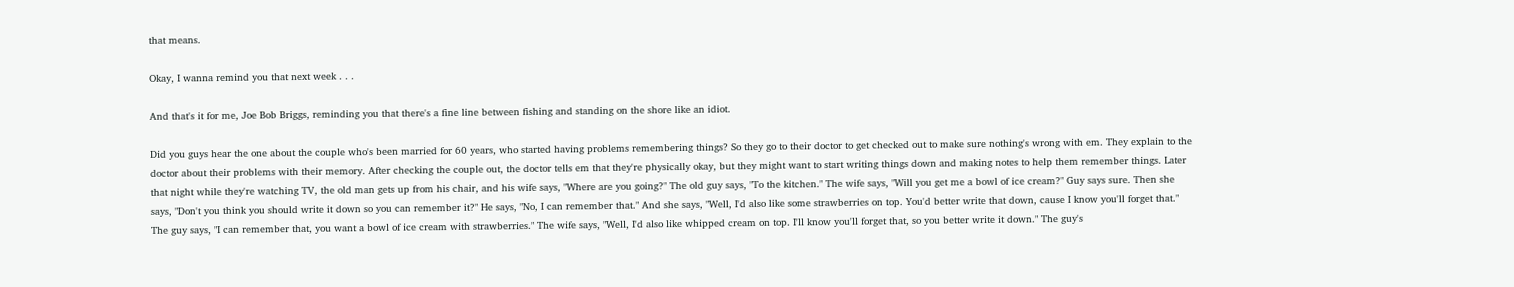that means.

Okay, I wanna remind you that next week . . .

And that's it for me, Joe Bob Briggs, reminding you that there's a fine line between fishing and standing on the shore like an idiot.

Did you guys hear the one about the couple who's been married for 60 years, who started having problems remembering things? So they go to their doctor to get checked out to make sure nothing's wrong with em. They explain to the doctor about their problems with their memory. After checking the couple out, the doctor tells em that they're physically okay, but they might want to start writing things down and making notes to help them remember things. Later that night while they're watching TV, the old man gets up from his chair, and his wife says, "Where are you going?" The old guy says, "To the kitchen." The wife says, "Will you get me a bowl of ice cream?" Guy says sure. Then she says, "Don't you think you should write it down so you can remember it?" He says, "No, I can remember that." And she says, "Well, I'd also like some strawberries on top. You'd better write that down, cause I know you'll forget that." The guy says, "I can remember that, you want a bowl of ice cream with strawberries." The wife says, "Well, I'd also like whipped cream on top. I'll know you'll forget that, so you better write it down." The guy's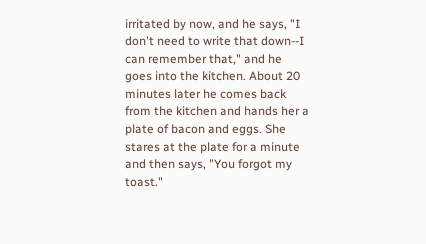irritated by now, and he says, "I don't need to write that down--I can remember that," and he goes into the kitchen. About 20 minutes later he comes back from the kitchen and hands her a plate of bacon and eggs. She stares at the plate for a minute and then says, "You forgot my toast."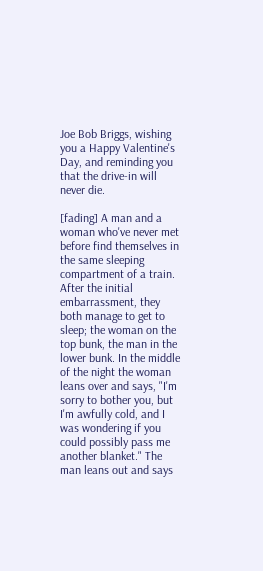Joe Bob Briggs, wishing you a Happy Valentine's Day, and reminding you that the drive-in will never die.

[fading] A man and a woman who've never met before find themselves in the same sleeping compartment of a train. After the initial embarrassment, they both manage to get to sleep; the woman on the top bunk, the man in the lower bunk. In the middle of the night the woman leans over and says, "I'm sorry to bother you, but I'm awfully cold, and I was wondering if you could possibly pass me another blanket." The man leans out and says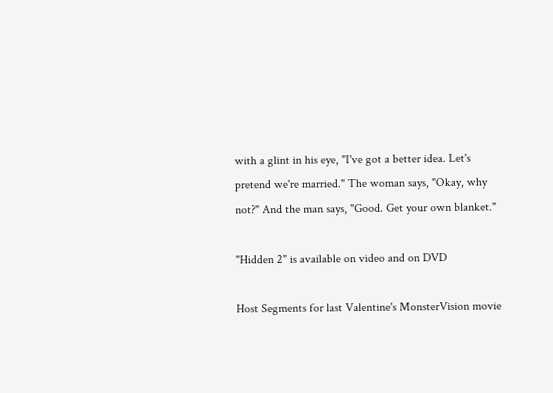with a glint in his eye, "I've got a better idea. Let's pretend we're married." The woman says, "Okay, why not?" And the man says, "Good. Get your own blanket."

"Hidden 2" is available on video and on DVD

Host Segments for last Valentine's MonsterVision movie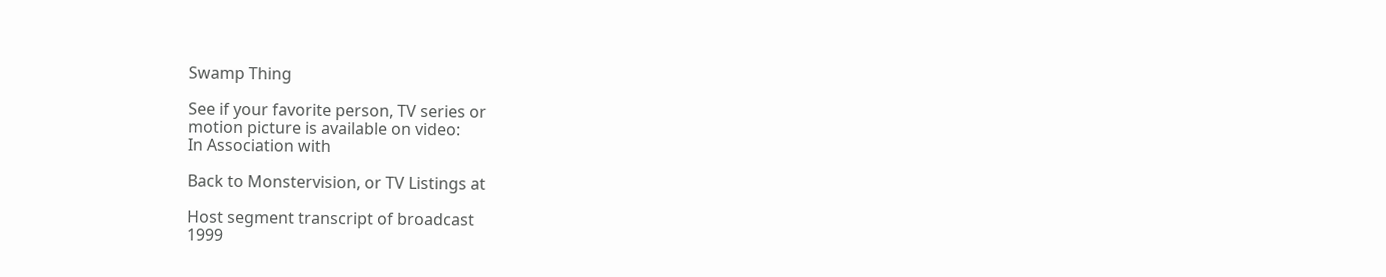Swamp Thing

See if your favorite person, TV series or
motion picture is available on video:
In Association with

Back to Monstervision, or TV Listings at

Host segment transcript of broadcast
1999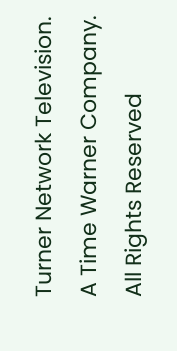Turner Network Television. A Time Warner Company. All Rights Reserved